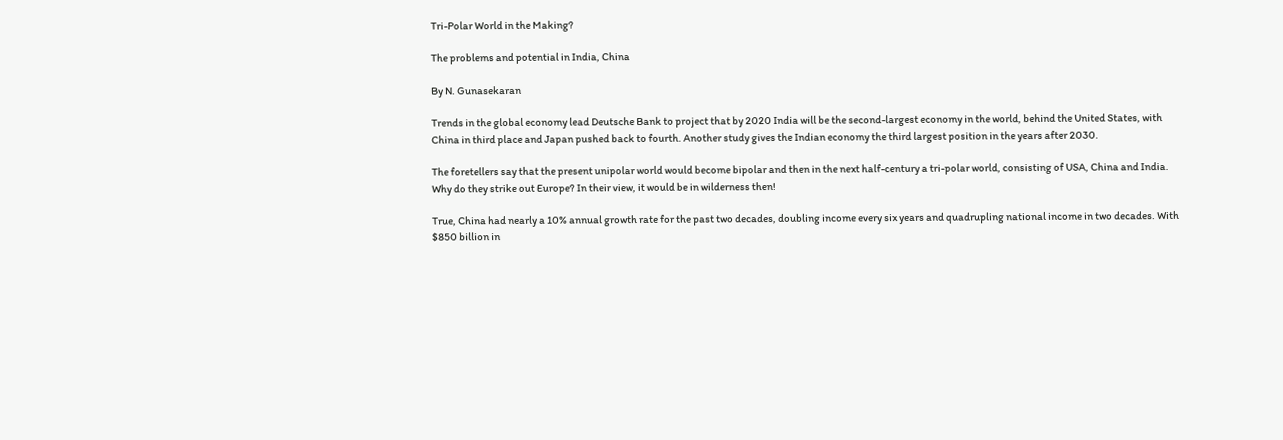Tri-Polar World in the Making?

The problems and potential in India, China

By N. Gunasekaran

Trends in the global economy lead Deutsche Bank to project that by 2020 India will be the second-largest economy in the world, behind the United States, with China in third place and Japan pushed back to fourth. Another study gives the Indian economy the third largest position in the years after 2030.

The foretellers say that the present unipolar world would become bipolar and then in the next half-century a tri-polar world, consisting of USA, China and India. Why do they strike out Europe? In their view, it would be in wilderness then!

True, China had nearly a 10% annual growth rate for the past two decades, doubling income every six years and quadrupling national income in two decades. With $850 billion in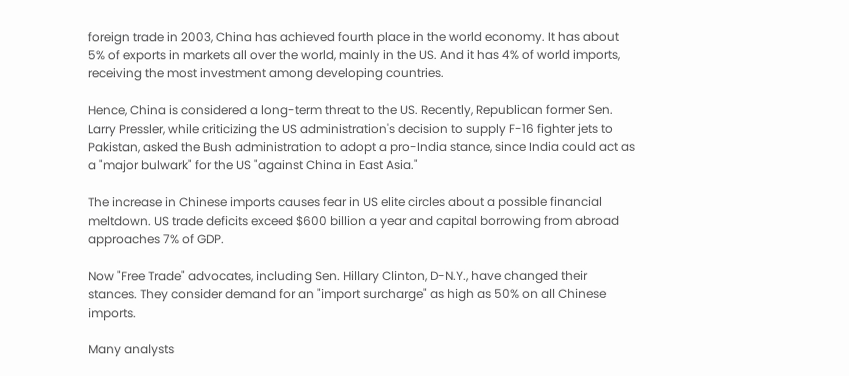foreign trade in 2003, China has achieved fourth place in the world economy. It has about 5% of exports in markets all over the world, mainly in the US. And it has 4% of world imports, receiving the most investment among developing countries.

Hence, China is considered a long-term threat to the US. Recently, Republican former Sen. Larry Pressler, while criticizing the US administration's decision to supply F-16 fighter jets to Pakistan, asked the Bush administration to adopt a pro-India stance, since India could act as a "major bulwark" for the US "against China in East Asia."

The increase in Chinese imports causes fear in US elite circles about a possible financial meltdown. US trade deficits exceed $600 billion a year and capital borrowing from abroad approaches 7% of GDP.

Now "Free Trade" advocates, including Sen. Hillary Clinton, D-N.Y., have changed their stances. They consider demand for an "import surcharge" as high as 50% on all Chinese imports.

Many analysts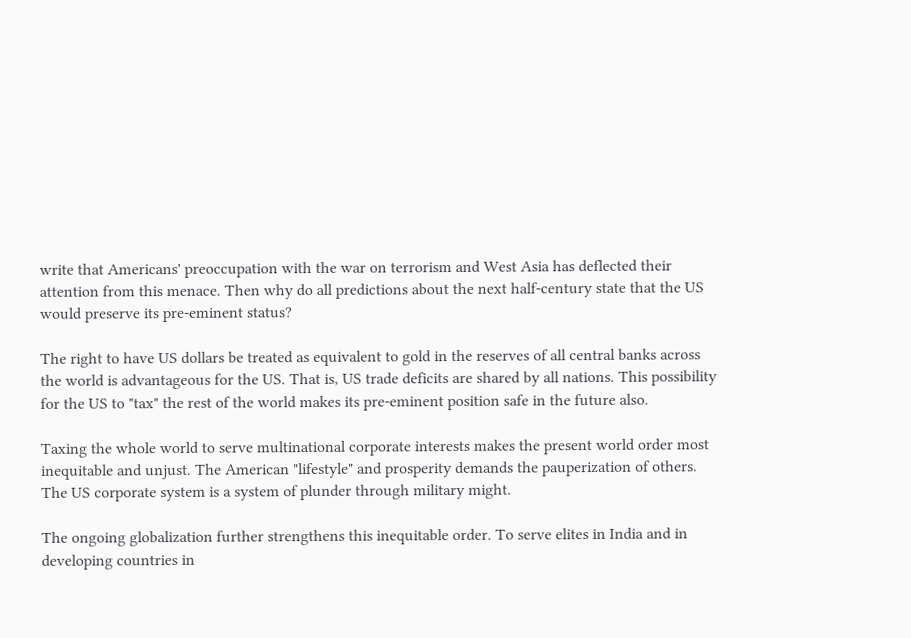write that Americans' preoccupation with the war on terrorism and West Asia has deflected their attention from this menace. Then why do all predictions about the next half-century state that the US would preserve its pre-eminent status?

The right to have US dollars be treated as equivalent to gold in the reserves of all central banks across the world is advantageous for the US. That is, US trade deficits are shared by all nations. This possibility for the US to "tax" the rest of the world makes its pre-eminent position safe in the future also.

Taxing the whole world to serve multinational corporate interests makes the present world order most inequitable and unjust. The American "lifestyle" and prosperity demands the pauperization of others. The US corporate system is a system of plunder through military might.

The ongoing globalization further strengthens this inequitable order. To serve elites in India and in developing countries in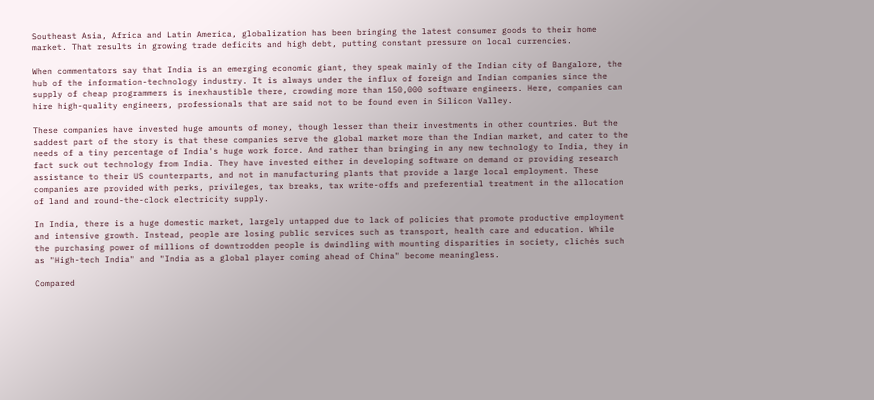Southeast Asia, Africa and Latin America, globalization has been bringing the latest consumer goods to their home market. That results in growing trade deficits and high debt, putting constant pressure on local currencies.

When commentators say that India is an emerging economic giant, they speak mainly of the Indian city of Bangalore, the hub of the information-technology industry. It is always under the influx of foreign and Indian companies since the supply of cheap programmers is inexhaustible there, crowding more than 150,000 software engineers. Here, companies can hire high-quality engineers, professionals that are said not to be found even in Silicon Valley.

These companies have invested huge amounts of money, though lesser than their investments in other countries. But the saddest part of the story is that these companies serve the global market more than the Indian market, and cater to the needs of a tiny percentage of India's huge work force. And rather than bringing in any new technology to India, they in fact suck out technology from India. They have invested either in developing software on demand or providing research assistance to their US counterparts, and not in manufacturing plants that provide a large local employment. These companies are provided with perks, privileges, tax breaks, tax write-offs and preferential treatment in the allocation of land and round-the-clock electricity supply.

In India, there is a huge domestic market, largely untapped due to lack of policies that promote productive employment and intensive growth. Instead, people are losing public services such as transport, health care and education. While the purchasing power of millions of downtrodden people is dwindling with mounting disparities in society, clichés such as "High-tech India" and "India as a global player coming ahead of China" become meaningless.

Compared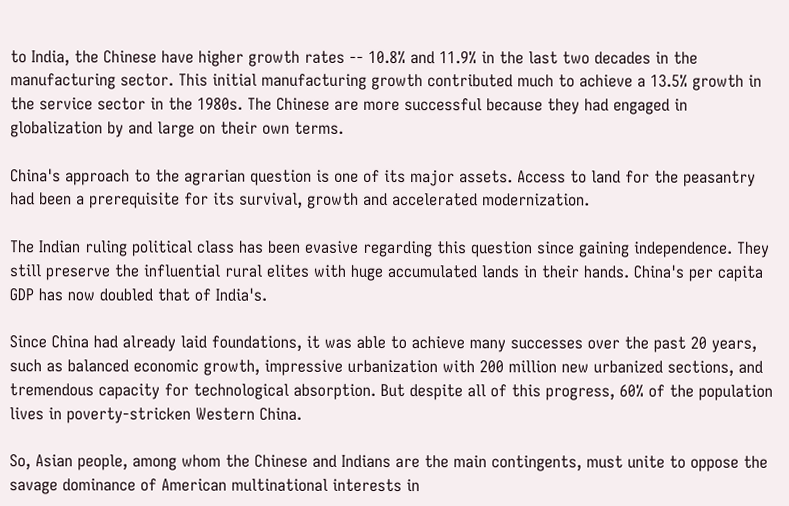to India, the Chinese have higher growth rates -- 10.8% and 11.9% in the last two decades in the manufacturing sector. This initial manufacturing growth contributed much to achieve a 13.5% growth in the service sector in the 1980s. The Chinese are more successful because they had engaged in globalization by and large on their own terms.

China's approach to the agrarian question is one of its major assets. Access to land for the peasantry had been a prerequisite for its survival, growth and accelerated modernization.

The Indian ruling political class has been evasive regarding this question since gaining independence. They still preserve the influential rural elites with huge accumulated lands in their hands. China's per capita GDP has now doubled that of India's.

Since China had already laid foundations, it was able to achieve many successes over the past 20 years, such as balanced economic growth, impressive urbanization with 200 million new urbanized sections, and tremendous capacity for technological absorption. But despite all of this progress, 60% of the population lives in poverty-stricken Western China.

So, Asian people, among whom the Chinese and Indians are the main contingents, must unite to oppose the savage dominance of American multinational interests in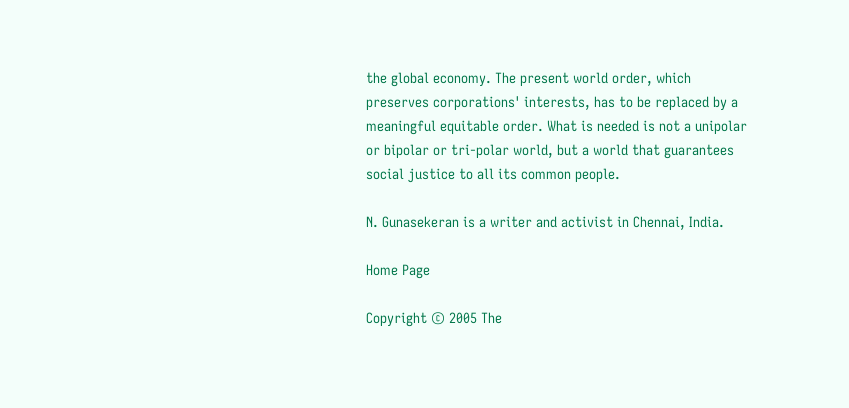the global economy. The present world order, which preserves corporations' interests, has to be replaced by a meaningful equitable order. What is needed is not a unipolar or bipolar or tri-polar world, but a world that guarantees social justice to all its common people.

N. Gunasekeran is a writer and activist in Chennai, India.

Home Page

Copyright © 2005 The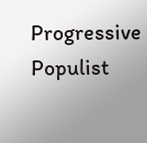Progressive Populist